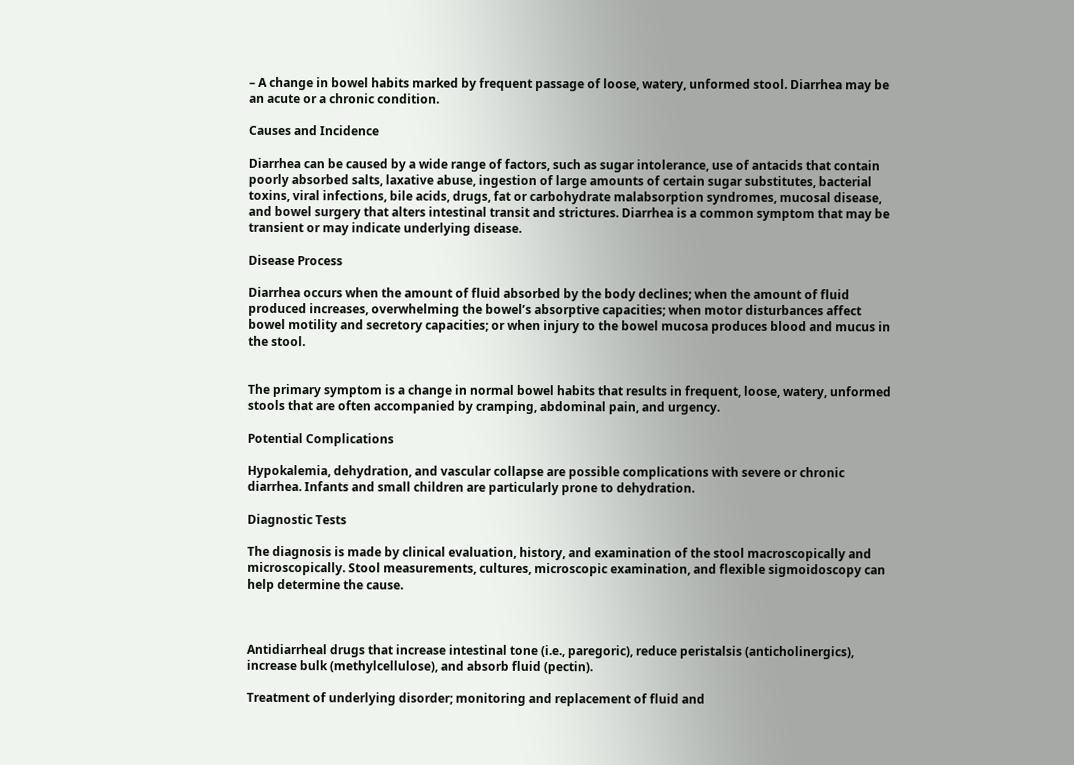– A change in bowel habits marked by frequent passage of loose, watery, unformed stool. Diarrhea may be an acute or a chronic condition.

Causes and Incidence

Diarrhea can be caused by a wide range of factors, such as sugar intolerance, use of antacids that contain poorly absorbed salts, laxative abuse, ingestion of large amounts of certain sugar substitutes, bacterial toxins, viral infections, bile acids, drugs, fat or carbohydrate malabsorption syndromes, mucosal disease, and bowel surgery that alters intestinal transit and strictures. Diarrhea is a common symptom that may be transient or may indicate underlying disease.

Disease Process

Diarrhea occurs when the amount of fluid absorbed by the body declines; when the amount of fluid produced increases, overwhelming the bowel’s absorptive capacities; when motor disturbances affect bowel motility and secretory capacities; or when injury to the bowel mucosa produces blood and mucus in the stool.


The primary symptom is a change in normal bowel habits that results in frequent, loose, watery, unformed stools that are often accompanied by cramping, abdominal pain, and urgency.

Potential Complications

Hypokalemia, dehydration, and vascular collapse are possible complications with severe or chronic diarrhea. Infants and small children are particularly prone to dehydration.

Diagnostic Tests

The diagnosis is made by clinical evaluation, history, and examination of the stool macroscopically and microscopically. Stool measurements, cultures, microscopic examination, and flexible sigmoidoscopy can help determine the cause.



Antidiarrheal drugs that increase intestinal tone (i.e., paregoric), reduce peristalsis (anticholinergics), increase bulk (methylcellulose), and absorb fluid (pectin).

Treatment of underlying disorder; monitoring and replacement of fluid and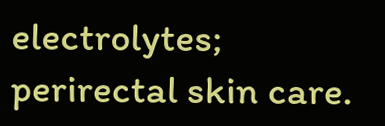electrolytes; perirectal skin care.